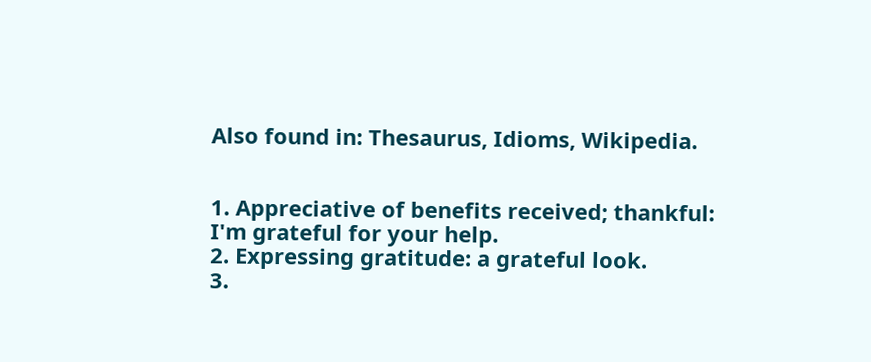Also found in: Thesaurus, Idioms, Wikipedia.


1. Appreciative of benefits received; thankful: I'm grateful for your help.
2. Expressing gratitude: a grateful look.
3.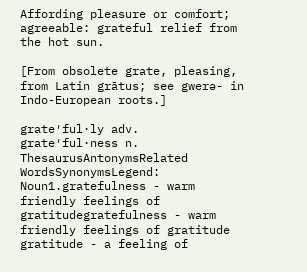Affording pleasure or comfort; agreeable: grateful relief from the hot sun.

[From obsolete grate, pleasing, from Latin grātus; see gwerə- in Indo-European roots.]

grate′ful·ly adv.
grate′ful·ness n.
ThesaurusAntonymsRelated WordsSynonymsLegend:
Noun1.gratefulness - warm friendly feelings of gratitudegratefulness - warm friendly feelings of gratitude
gratitude - a feeling of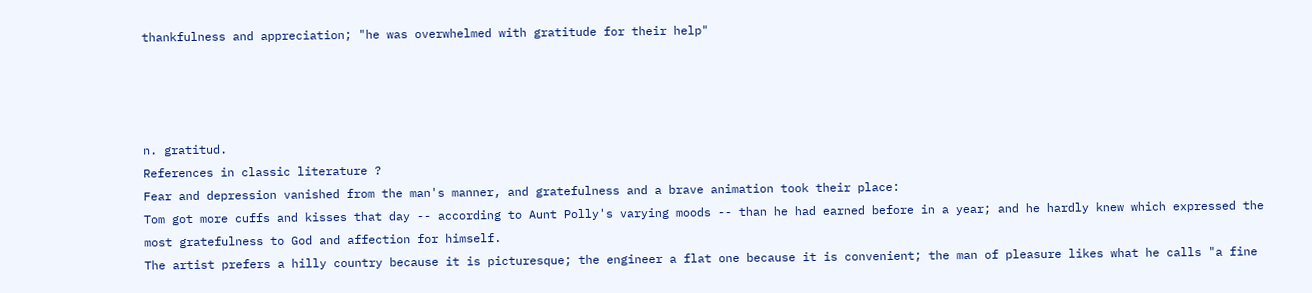thankfulness and appreciation; "he was overwhelmed with gratitude for their help"




n. gratitud.
References in classic literature ?
Fear and depression vanished from the man's manner, and gratefulness and a brave animation took their place:
Tom got more cuffs and kisses that day -- according to Aunt Polly's varying moods -- than he had earned before in a year; and he hardly knew which expressed the most gratefulness to God and affection for himself.
The artist prefers a hilly country because it is picturesque; the engineer a flat one because it is convenient; the man of pleasure likes what he calls "a fine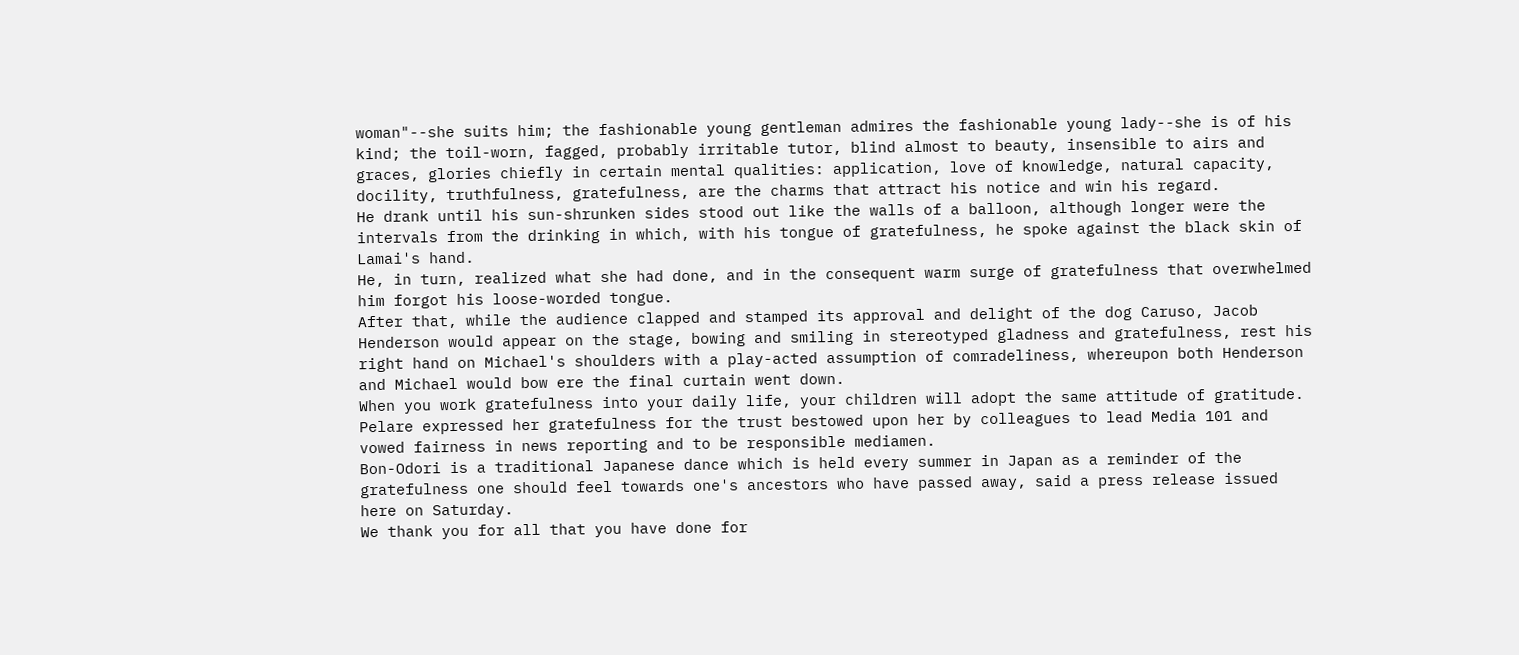woman"--she suits him; the fashionable young gentleman admires the fashionable young lady--she is of his kind; the toil-worn, fagged, probably irritable tutor, blind almost to beauty, insensible to airs and graces, glories chiefly in certain mental qualities: application, love of knowledge, natural capacity, docility, truthfulness, gratefulness, are the charms that attract his notice and win his regard.
He drank until his sun-shrunken sides stood out like the walls of a balloon, although longer were the intervals from the drinking in which, with his tongue of gratefulness, he spoke against the black skin of Lamai's hand.
He, in turn, realized what she had done, and in the consequent warm surge of gratefulness that overwhelmed him forgot his loose-worded tongue.
After that, while the audience clapped and stamped its approval and delight of the dog Caruso, Jacob Henderson would appear on the stage, bowing and smiling in stereotyped gladness and gratefulness, rest his right hand on Michael's shoulders with a play-acted assumption of comradeliness, whereupon both Henderson and Michael would bow ere the final curtain went down.
When you work gratefulness into your daily life, your children will adopt the same attitude of gratitude.
Pelare expressed her gratefulness for the trust bestowed upon her by colleagues to lead Media 101 and vowed fairness in news reporting and to be responsible mediamen.
Bon-Odori is a traditional Japanese dance which is held every summer in Japan as a reminder of the gratefulness one should feel towards one's ancestors who have passed away, said a press release issued here on Saturday.
We thank you for all that you have done for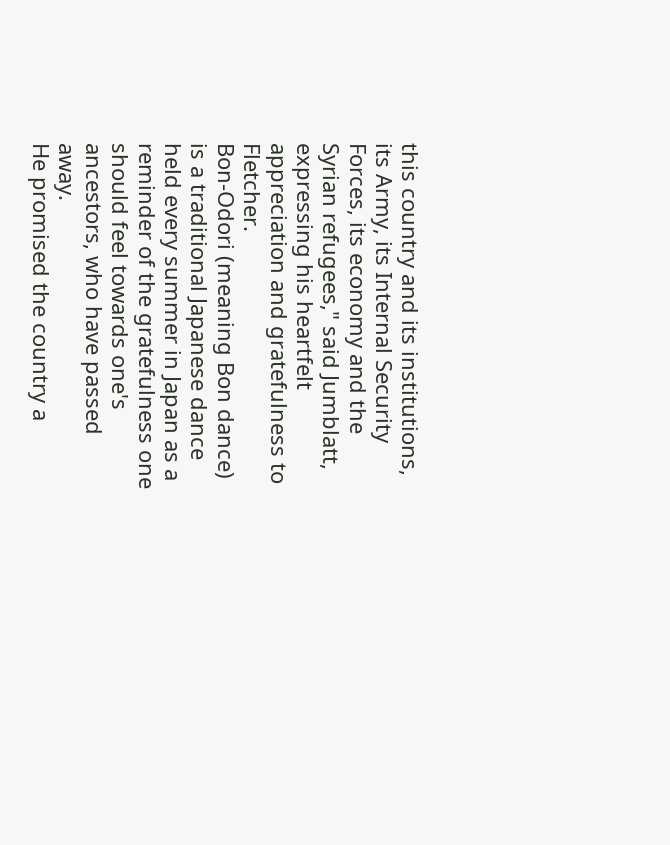this country and its institutions, its Army, its Internal Security Forces, its economy and the Syrian refugees," said Jumblatt, expressing his heartfelt appreciation and gratefulness to Fletcher.
Bon-Odori (meaning Bon dance) is a traditional Japanese dance held every summer in Japan as a reminder of the gratefulness one should feel towards one's ancestors, who have passed away.
He promised the country a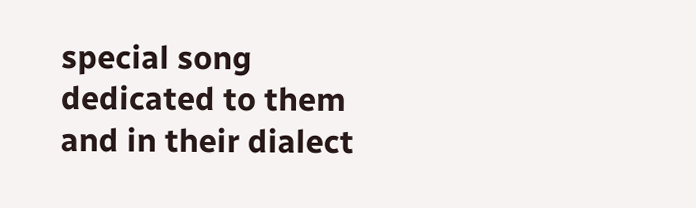special song dedicated to them and in their dialect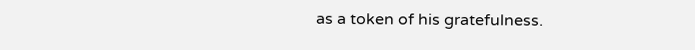as a token of his gratefulness.